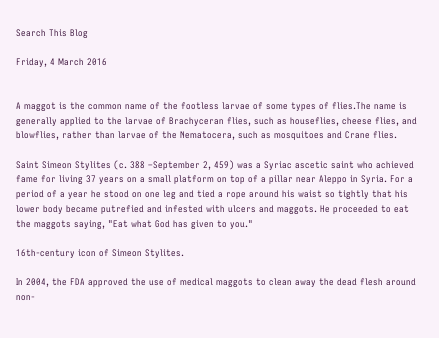Search This Blog

Friday, 4 March 2016


A maggot is the common name of the footless larvae of some types of flies.The name is generally applied to the larvae of Brachyceran flies, such as houseflies, cheese flies, and blowflies, rather than larvae of the Nematocera, such as mosquitoes and Crane flies.

Saint Simeon Stylites (c. 388 –September 2, 459) was a Syriac ascetic saint who achieved fame for living 37 years on a small platform on top of a pillar near Aleppo in Syria. For a period of a year he stood on one leg and tied a rope around his waist so tightly that his lower body became putrefied and infested with ulcers and maggots. He proceeded to eat the maggots saying, "Eat what God has given to you."

16th-century icon of Simeon Stylites.

In 2004, the FDA approved the use of medical maggots to clean away the dead flesh around non-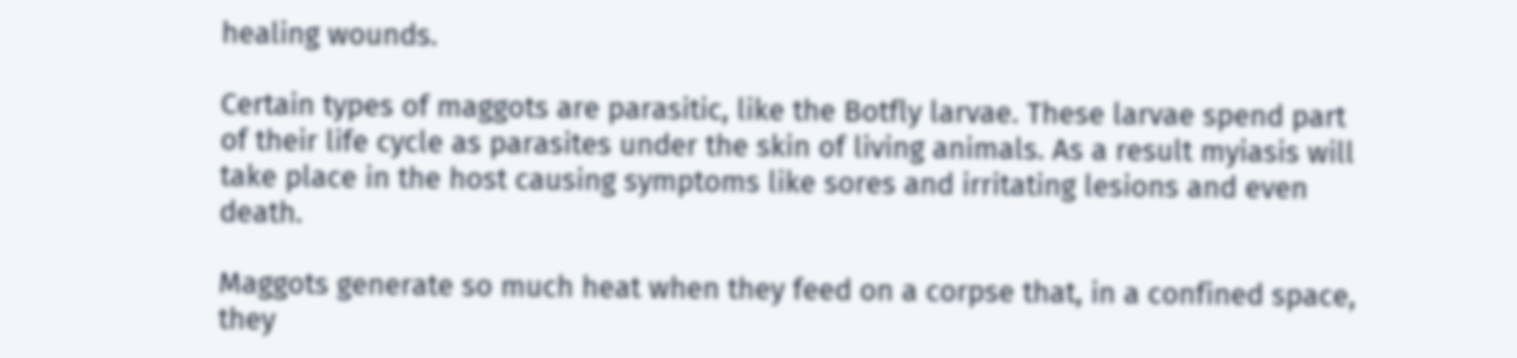healing wounds.

Certain types of maggots are parasitic, like the Botfly larvae. These larvae spend part of their life cycle as parasites under the skin of living animals. As a result myiasis will take place in the host causing symptoms like sores and irritating lesions and even death.

Maggots generate so much heat when they feed on a corpse that, in a confined space, they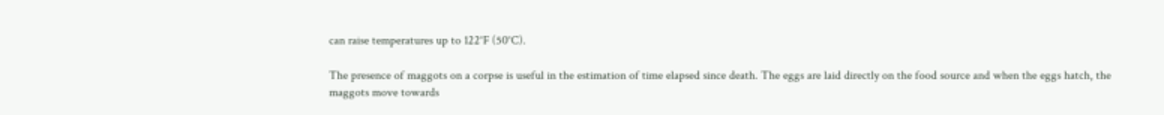can raise temperatures up to 122°F (50°C).

The presence of maggots on a corpse is useful in the estimation of time elapsed since death. The eggs are laid directly on the food source and when the eggs hatch, the maggots move towards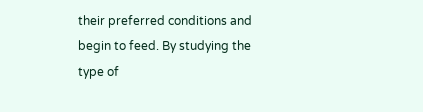their preferred conditions and begin to feed. By studying the type of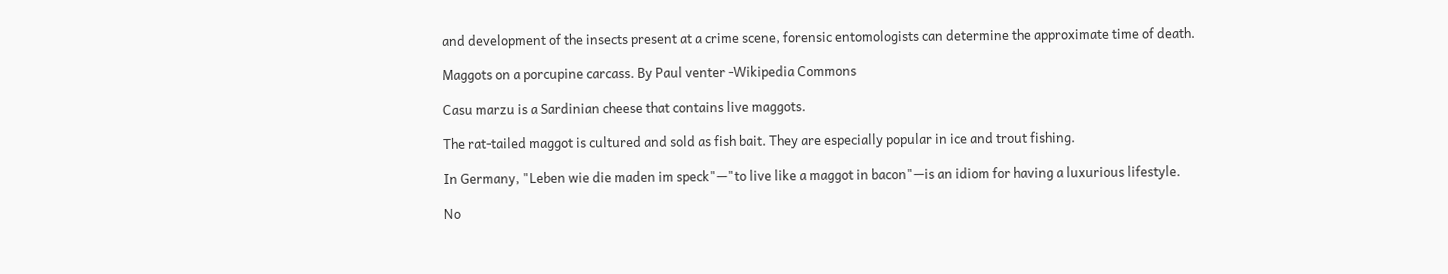and development of the insects present at a crime scene, forensic entomologists can determine the approximate time of death.

Maggots on a porcupine carcass. By Paul venter -Wikipedia Commons

Casu marzu is a Sardinian cheese that contains live maggots.

The rat-tailed maggot is cultured and sold as fish bait. They are especially popular in ice and trout fishing.

In Germany, "Leben wie die maden im speck"—"to live like a maggot in bacon"—is an idiom for having a luxurious lifestyle.

No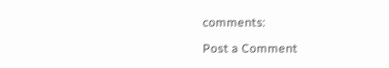comments:

Post a Comment